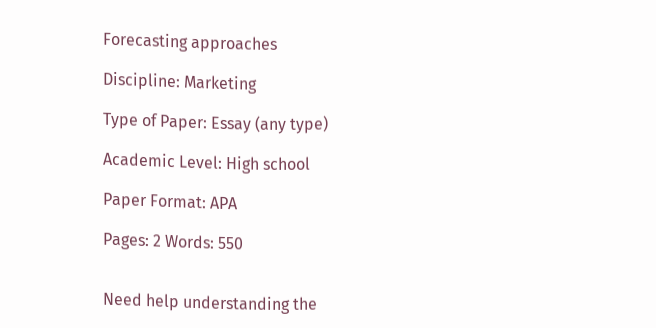Forecasting approaches

Discipline: Marketing

Type of Paper: Essay (any type)

Academic Level: High school

Paper Format: APA

Pages: 2 Words: 550


Need help understanding the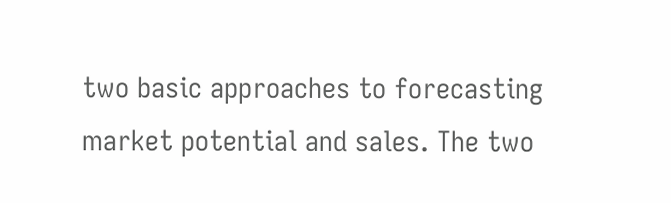two basic approaches to forecasting market potential and sales. The two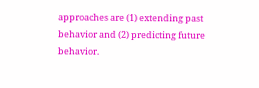approaches are (1) extending past behavior and (2) predicting future behavior.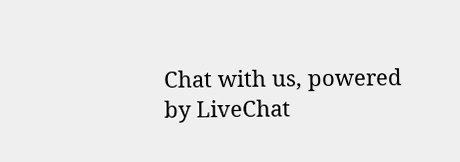Chat with us, powered by LiveChat